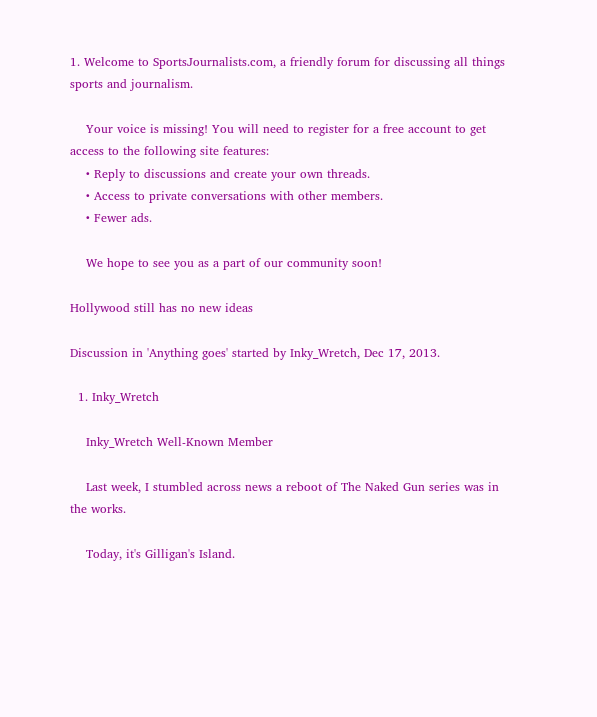1. Welcome to SportsJournalists.com, a friendly forum for discussing all things sports and journalism.

    Your voice is missing! You will need to register for a free account to get access to the following site features:
    • Reply to discussions and create your own threads.
    • Access to private conversations with other members.
    • Fewer ads.

    We hope to see you as a part of our community soon!

Hollywood still has no new ideas

Discussion in 'Anything goes' started by Inky_Wretch, Dec 17, 2013.

  1. Inky_Wretch

    Inky_Wretch Well-Known Member

    Last week, I stumbled across news a reboot of The Naked Gun series was in the works.

    Today, it's Gilligan's Island.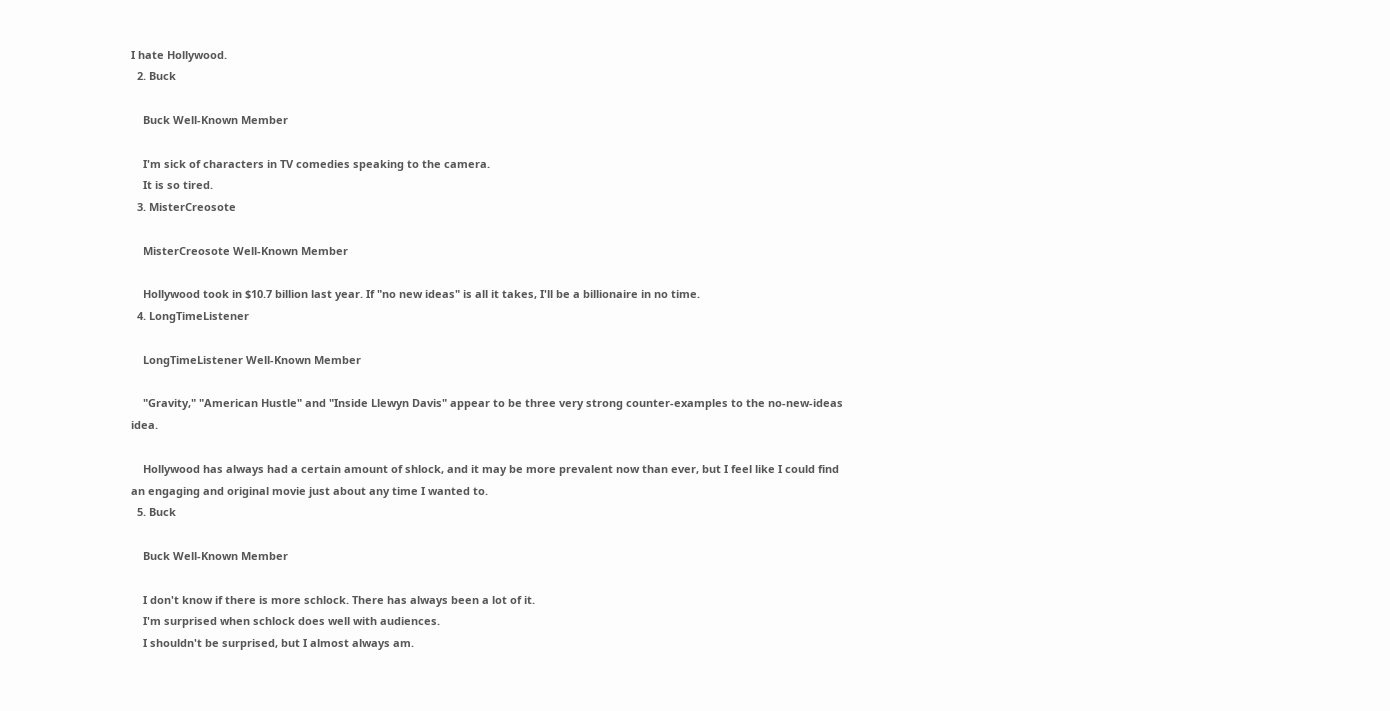I hate Hollywood.
  2. Buck

    Buck Well-Known Member

    I'm sick of characters in TV comedies speaking to the camera.
    It is so tired.
  3. MisterCreosote

    MisterCreosote Well-Known Member

    Hollywood took in $10.7 billion last year. If "no new ideas" is all it takes, I'll be a billionaire in no time.
  4. LongTimeListener

    LongTimeListener Well-Known Member

    "Gravity," "American Hustle" and "Inside Llewyn Davis" appear to be three very strong counter-examples to the no-new-ideas idea.

    Hollywood has always had a certain amount of shlock, and it may be more prevalent now than ever, but I feel like I could find an engaging and original movie just about any time I wanted to.
  5. Buck

    Buck Well-Known Member

    I don't know if there is more schlock. There has always been a lot of it.
    I'm surprised when schlock does well with audiences.
    I shouldn't be surprised, but I almost always am.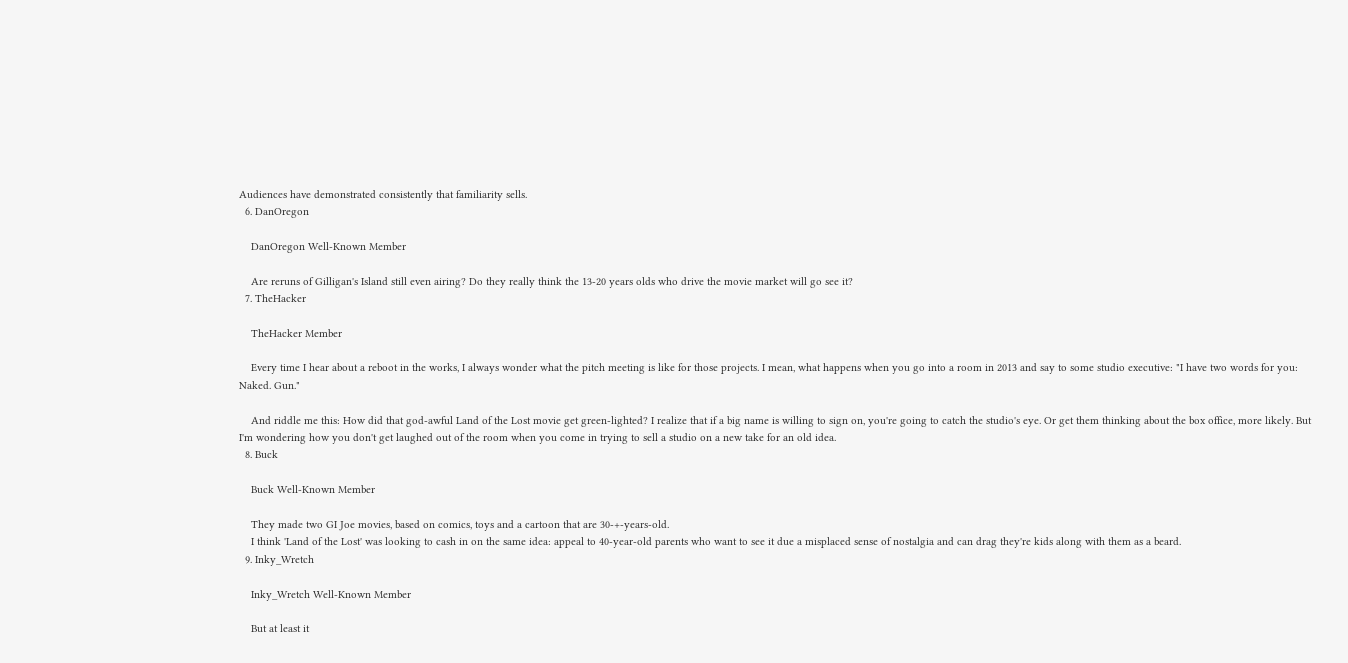Audiences have demonstrated consistently that familiarity sells.
  6. DanOregon

    DanOregon Well-Known Member

    Are reruns of Gilligan's Island still even airing? Do they really think the 13-20 years olds who drive the movie market will go see it?
  7. TheHacker

    TheHacker Member

    Every time I hear about a reboot in the works, I always wonder what the pitch meeting is like for those projects. I mean, what happens when you go into a room in 2013 and say to some studio executive: "I have two words for you: Naked. Gun."

    And riddle me this: How did that god-awful Land of the Lost movie get green-lighted? I realize that if a big name is willing to sign on, you're going to catch the studio's eye. Or get them thinking about the box office, more likely. But I'm wondering how you don't get laughed out of the room when you come in trying to sell a studio on a new take for an old idea.
  8. Buck

    Buck Well-Known Member

    They made two GI Joe movies, based on comics, toys and a cartoon that are 30-+-years-old.
    I think 'Land of the Lost' was looking to cash in on the same idea: appeal to 40-year-old parents who want to see it due a misplaced sense of nostalgia and can drag they're kids along with them as a beard.
  9. Inky_Wretch

    Inky_Wretch Well-Known Member

    But at least it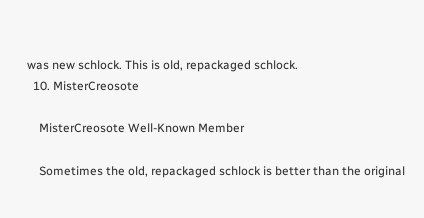was new schlock. This is old, repackaged schlock.
  10. MisterCreosote

    MisterCreosote Well-Known Member

    Sometimes the old, repackaged schlock is better than the original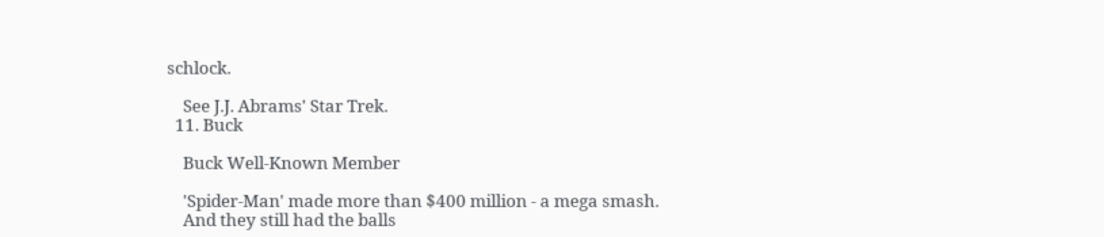schlock.

    See J.J. Abrams' Star Trek.
  11. Buck

    Buck Well-Known Member

    'Spider-Man' made more than $400 million - a mega smash.
    And they still had the balls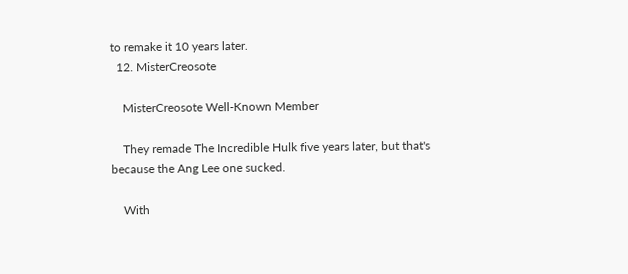to remake it 10 years later.
  12. MisterCreosote

    MisterCreosote Well-Known Member

    They remade The Incredible Hulk five years later, but that's because the Ang Lee one sucked.

    With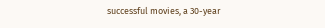successful movies, a 30-year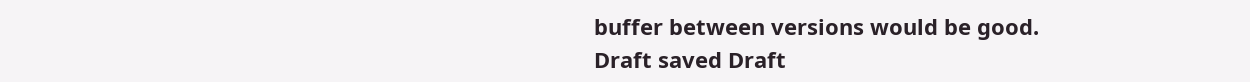buffer between versions would be good.
Draft saved Draft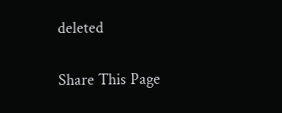deleted

Share This Page